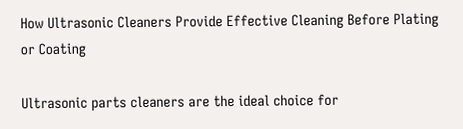How Ultrasonic Cleaners Provide Effective Cleaning Before Plating or Coating

Ultrasonic parts cleaners are the ideal choice for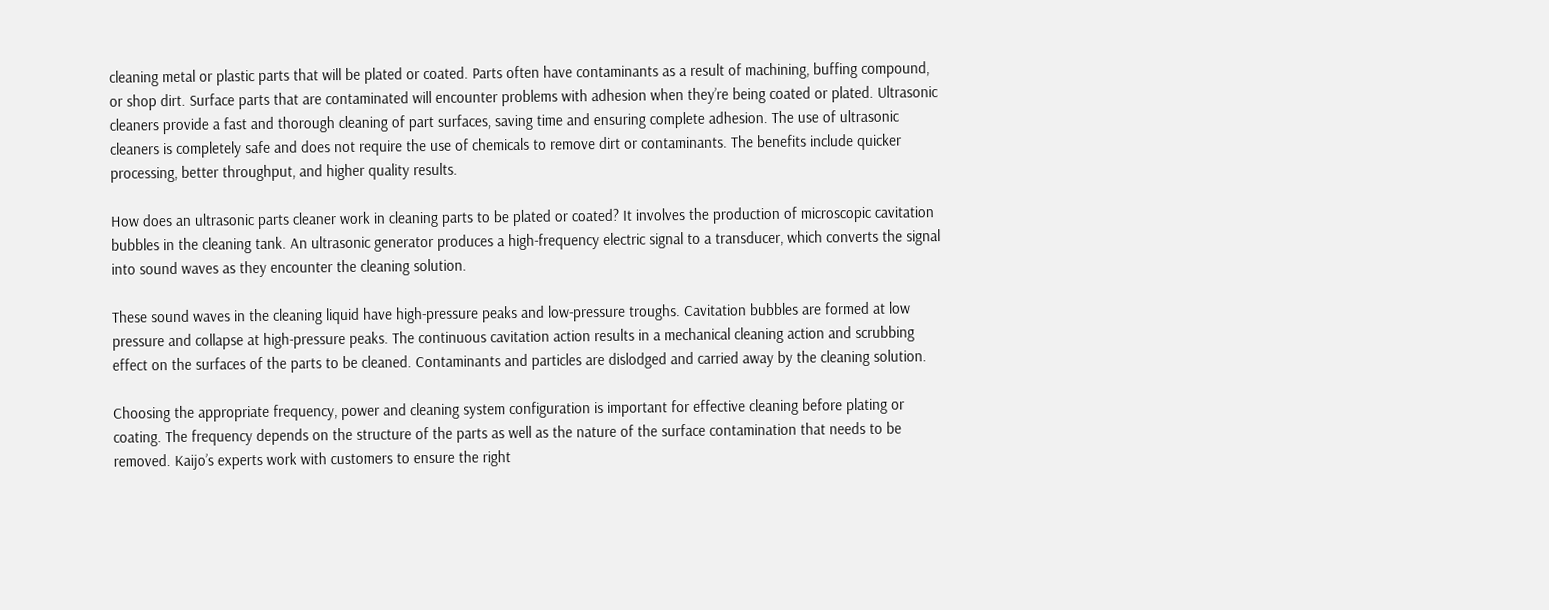cleaning metal or plastic parts that will be plated or coated. Parts often have contaminants as a result of machining, buffing compound, or shop dirt. Surface parts that are contaminated will encounter problems with adhesion when they’re being coated or plated. Ultrasonic cleaners provide a fast and thorough cleaning of part surfaces, saving time and ensuring complete adhesion. The use of ultrasonic cleaners is completely safe and does not require the use of chemicals to remove dirt or contaminants. The benefits include quicker processing, better throughput, and higher quality results.

How does an ultrasonic parts cleaner work in cleaning parts to be plated or coated? It involves the production of microscopic cavitation bubbles in the cleaning tank. An ultrasonic generator produces a high-frequency electric signal to a transducer, which converts the signal into sound waves as they encounter the cleaning solution.

These sound waves in the cleaning liquid have high-pressure peaks and low-pressure troughs. Cavitation bubbles are formed at low pressure and collapse at high-pressure peaks. The continuous cavitation action results in a mechanical cleaning action and scrubbing effect on the surfaces of the parts to be cleaned. Contaminants and particles are dislodged and carried away by the cleaning solution.

Choosing the appropriate frequency, power and cleaning system configuration is important for effective cleaning before plating or coating. The frequency depends on the structure of the parts as well as the nature of the surface contamination that needs to be removed. Kaijo’s experts work with customers to ensure the right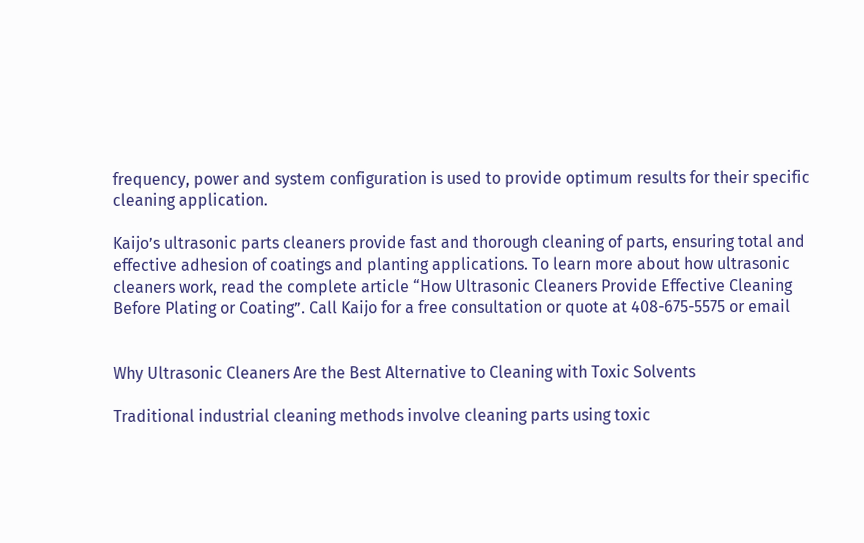frequency, power and system configuration is used to provide optimum results for their specific cleaning application.

Kaijo’s ultrasonic parts cleaners provide fast and thorough cleaning of parts, ensuring total and effective adhesion of coatings and planting applications. To learn more about how ultrasonic cleaners work, read the complete article “How Ultrasonic Cleaners Provide Effective Cleaning Before Plating or Coating”. Call Kaijo for a free consultation or quote at 408-675-5575 or email


Why Ultrasonic Cleaners Are the Best Alternative to Cleaning with Toxic Solvents

Traditional industrial cleaning methods involve cleaning parts using toxic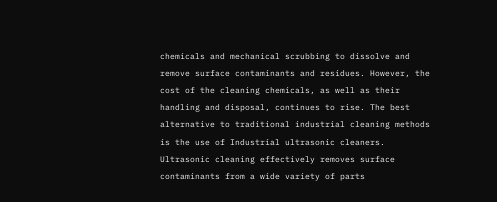chemicals and mechanical scrubbing to dissolve and remove surface contaminants and residues. However, the cost of the cleaning chemicals, as well as their handling and disposal, continues to rise. The best alternative to traditional industrial cleaning methods is the use of Industrial ultrasonic cleaners. Ultrasonic cleaning effectively removes surface contaminants from a wide variety of parts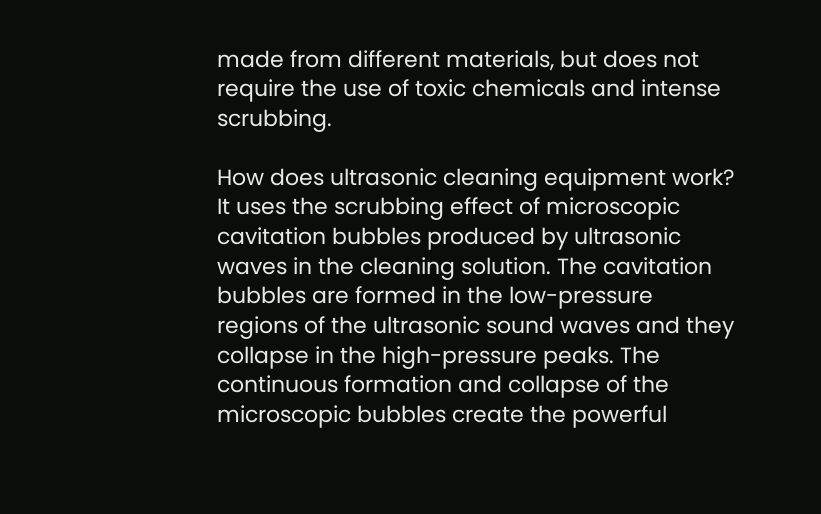made from different materials, but does not require the use of toxic chemicals and intense scrubbing.

How does ultrasonic cleaning equipment work? It uses the scrubbing effect of microscopic cavitation bubbles produced by ultrasonic waves in the cleaning solution. The cavitation bubbles are formed in the low-pressure regions of the ultrasonic sound waves and they collapse in the high-pressure peaks. The continuous formation and collapse of the microscopic bubbles create the powerful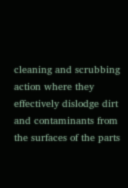cleaning and scrubbing action where they effectively dislodge dirt and contaminants from the surfaces of the parts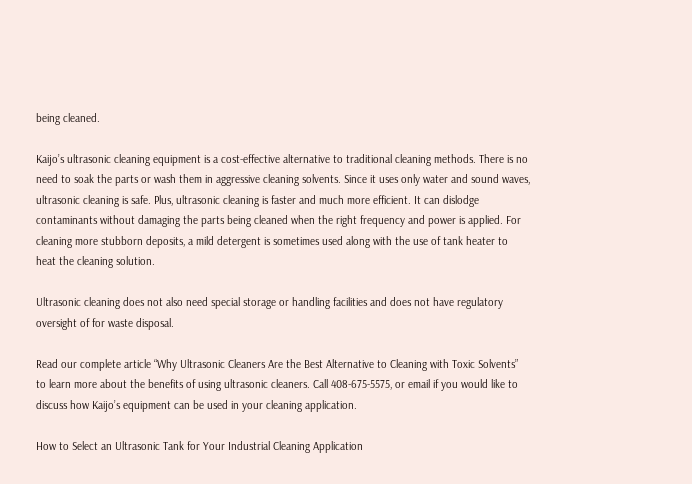being cleaned.

Kaijo’s ultrasonic cleaning equipment is a cost-effective alternative to traditional cleaning methods. There is no need to soak the parts or wash them in aggressive cleaning solvents. Since it uses only water and sound waves, ultrasonic cleaning is safe. Plus, ultrasonic cleaning is faster and much more efficient. It can dislodge contaminants without damaging the parts being cleaned when the right frequency and power is applied. For cleaning more stubborn deposits, a mild detergent is sometimes used along with the use of tank heater to heat the cleaning solution.

Ultrasonic cleaning does not also need special storage or handling facilities and does not have regulatory oversight of for waste disposal.

Read our complete article “Why Ultrasonic Cleaners Are the Best Alternative to Cleaning with Toxic Solvents” to learn more about the benefits of using ultrasonic cleaners. Call 408-675-5575, or email if you would like to discuss how Kaijo’s equipment can be used in your cleaning application.

How to Select an Ultrasonic Tank for Your Industrial Cleaning Application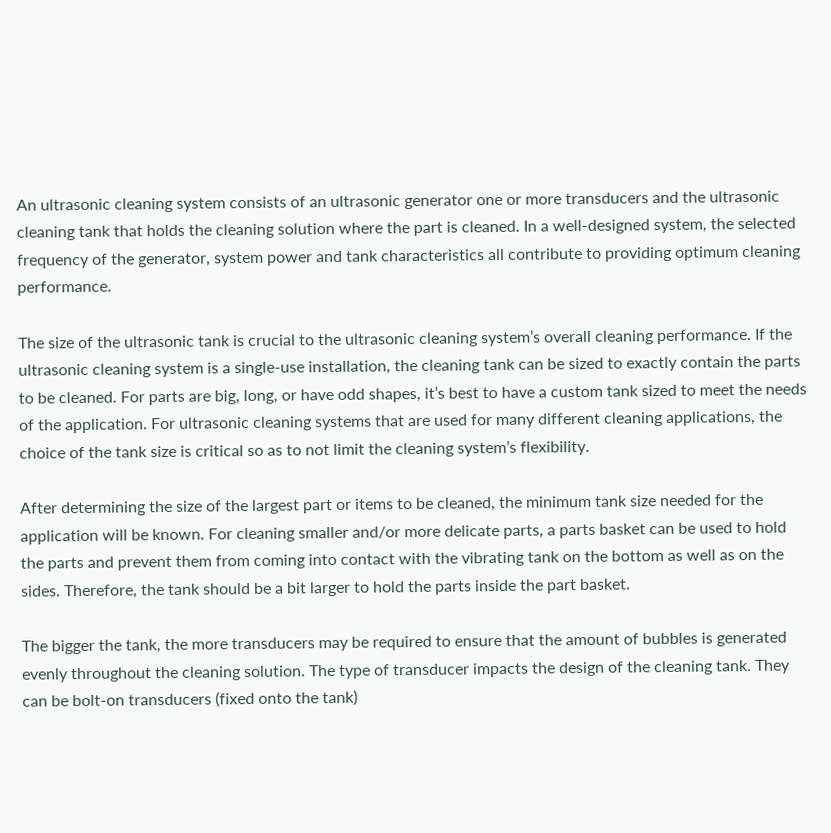An ultrasonic cleaning system consists of an ultrasonic generator one or more transducers and the ultrasonic cleaning tank that holds the cleaning solution where the part is cleaned. In a well-designed system, the selected frequency of the generator, system power and tank characteristics all contribute to providing optimum cleaning performance.

The size of the ultrasonic tank is crucial to the ultrasonic cleaning system’s overall cleaning performance. If the ultrasonic cleaning system is a single-use installation, the cleaning tank can be sized to exactly contain the parts to be cleaned. For parts are big, long, or have odd shapes, it’s best to have a custom tank sized to meet the needs of the application. For ultrasonic cleaning systems that are used for many different cleaning applications, the choice of the tank size is critical so as to not limit the cleaning system’s flexibility.

After determining the size of the largest part or items to be cleaned, the minimum tank size needed for the application will be known. For cleaning smaller and/or more delicate parts, a parts basket can be used to hold the parts and prevent them from coming into contact with the vibrating tank on the bottom as well as on the sides. Therefore, the tank should be a bit larger to hold the parts inside the part basket.

The bigger the tank, the more transducers may be required to ensure that the amount of bubbles is generated evenly throughout the cleaning solution. The type of transducer impacts the design of the cleaning tank. They can be bolt-on transducers (fixed onto the tank)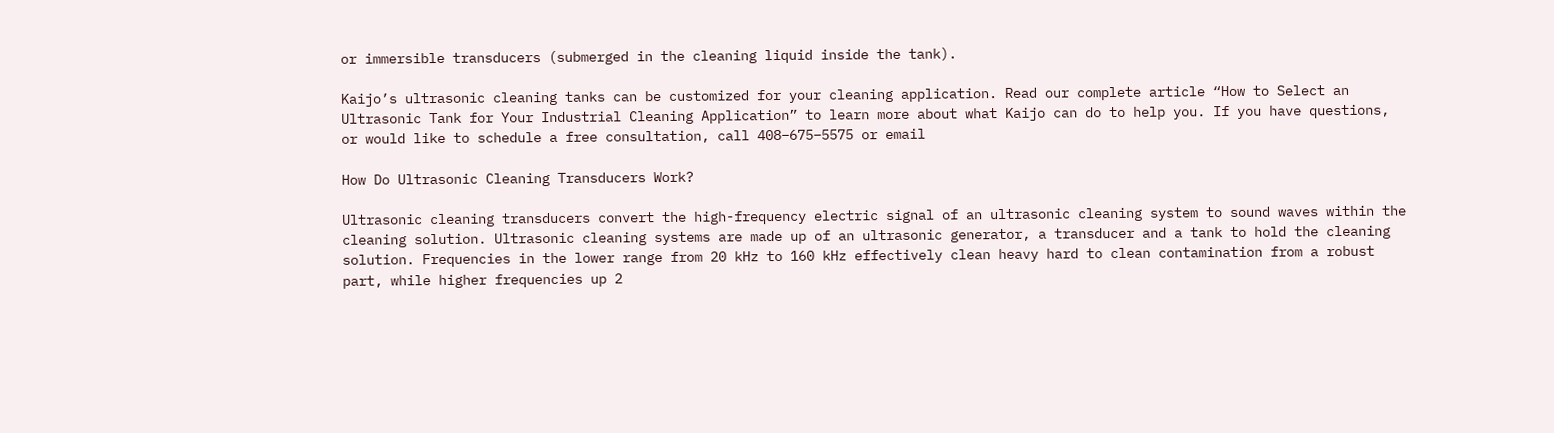or immersible transducers (submerged in the cleaning liquid inside the tank).

Kaijo’s ultrasonic cleaning tanks can be customized for your cleaning application. Read our complete article “How to Select an Ultrasonic Tank for Your Industrial Cleaning Application” to learn more about what Kaijo can do to help you. If you have questions, or would like to schedule a free consultation, call 408–675–5575 or email

How Do Ultrasonic Cleaning Transducers Work?

Ultrasonic cleaning transducers convert the high-frequency electric signal of an ultrasonic cleaning system to sound waves within the cleaning solution. Ultrasonic cleaning systems are made up of an ultrasonic generator, a transducer and a tank to hold the cleaning solution. Frequencies in the lower range from 20 kHz to 160 kHz effectively clean heavy hard to clean contamination from a robust part, while higher frequencies up 2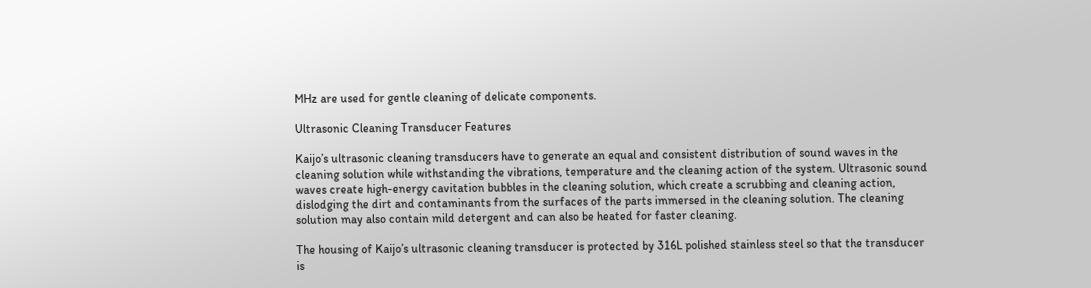MHz are used for gentle cleaning of delicate components.

Ultrasonic Cleaning Transducer Features

Kaijo’s ultrasonic cleaning transducers have to generate an equal and consistent distribution of sound waves in the cleaning solution while withstanding the vibrations, temperature and the cleaning action of the system. Ultrasonic sound waves create high-energy cavitation bubbles in the cleaning solution, which create a scrubbing and cleaning action, dislodging the dirt and contaminants from the surfaces of the parts immersed in the cleaning solution. The cleaning solution may also contain mild detergent and can also be heated for faster cleaning.

The housing of Kaijo’s ultrasonic cleaning transducer is protected by 316L polished stainless steel so that the transducer is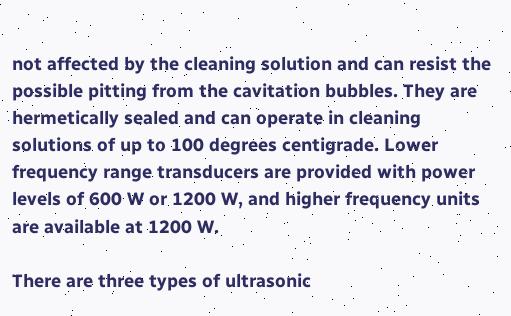not affected by the cleaning solution and can resist the possible pitting from the cavitation bubbles. They are hermetically sealed and can operate in cleaning solutions of up to 100 degrees centigrade. Lower frequency range transducers are provided with power levels of 600 W or 1200 W, and higher frequency units are available at 1200 W.

There are three types of ultrasonic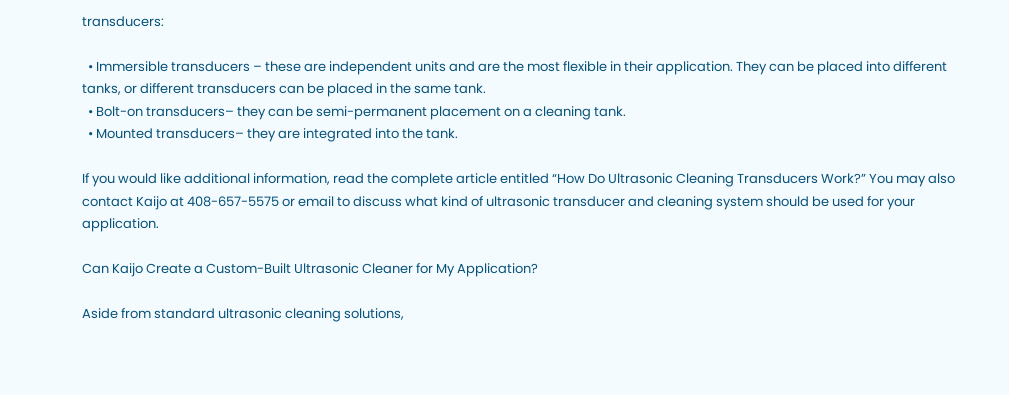transducers:

  • Immersible transducers – these are independent units and are the most flexible in their application. They can be placed into different tanks, or different transducers can be placed in the same tank.
  • Bolt-on transducers– they can be semi-permanent placement on a cleaning tank.
  • Mounted transducers– they are integrated into the tank.

If you would like additional information, read the complete article entitled “How Do Ultrasonic Cleaning Transducers Work?” You may also contact Kaijo at 408-657-5575 or email to discuss what kind of ultrasonic transducer and cleaning system should be used for your application.

Can Kaijo Create a Custom-Built Ultrasonic Cleaner for My Application?

Aside from standard ultrasonic cleaning solutions,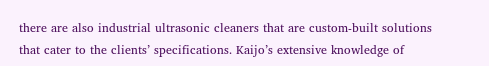there are also industrial ultrasonic cleaners that are custom-built solutions that cater to the clients’ specifications. Kaijo’s extensive knowledge of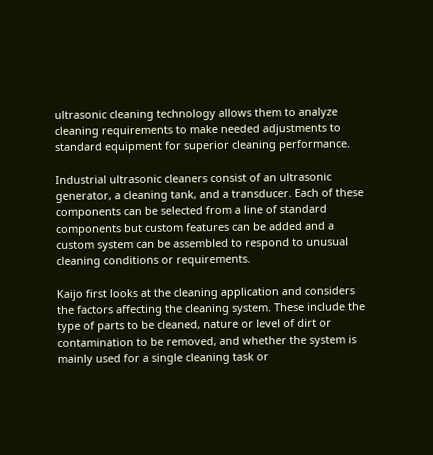ultrasonic cleaning technology allows them to analyze cleaning requirements to make needed adjustments to standard equipment for superior cleaning performance.

Industrial ultrasonic cleaners consist of an ultrasonic generator, a cleaning tank, and a transducer. Each of these components can be selected from a line of standard components but custom features can be added and a custom system can be assembled to respond to unusual cleaning conditions or requirements.

Kaijo first looks at the cleaning application and considers the factors affecting the cleaning system. These include the type of parts to be cleaned, nature or level of dirt or contamination to be removed, and whether the system is mainly used for a single cleaning task or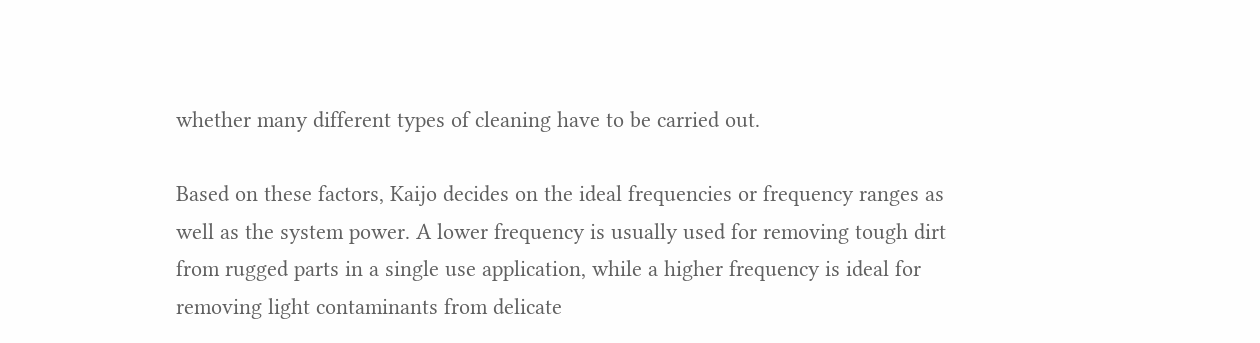whether many different types of cleaning have to be carried out.

Based on these factors, Kaijo decides on the ideal frequencies or frequency ranges as well as the system power. A lower frequency is usually used for removing tough dirt from rugged parts in a single use application, while a higher frequency is ideal for removing light contaminants from delicate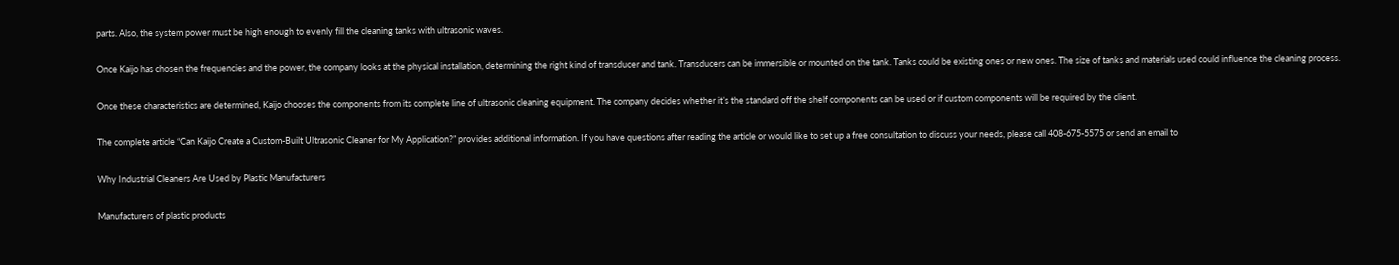parts. Also, the system power must be high enough to evenly fill the cleaning tanks with ultrasonic waves.

Once Kaijo has chosen the frequencies and the power, the company looks at the physical installation, determining the right kind of transducer and tank. Transducers can be immersible or mounted on the tank. Tanks could be existing ones or new ones. The size of tanks and materials used could influence the cleaning process.

Once these characteristics are determined, Kaijo chooses the components from its complete line of ultrasonic cleaning equipment. The company decides whether it’s the standard off the shelf components can be used or if custom components will be required by the client.

The complete article “Can Kaijo Create a Custom-Built Ultrasonic Cleaner for My Application?” provides additional information. If you have questions after reading the article or would like to set up a free consultation to discuss your needs, please call 408-675-5575 or send an email to

Why Industrial Cleaners Are Used by Plastic Manufacturers

Manufacturers of plastic products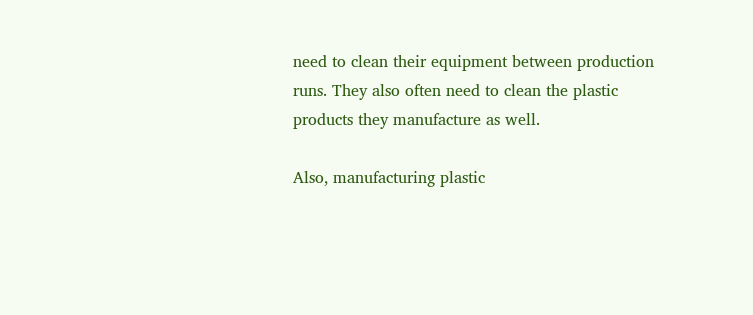need to clean their equipment between production runs. They also often need to clean the plastic products they manufacture as well.

Also, manufacturing plastic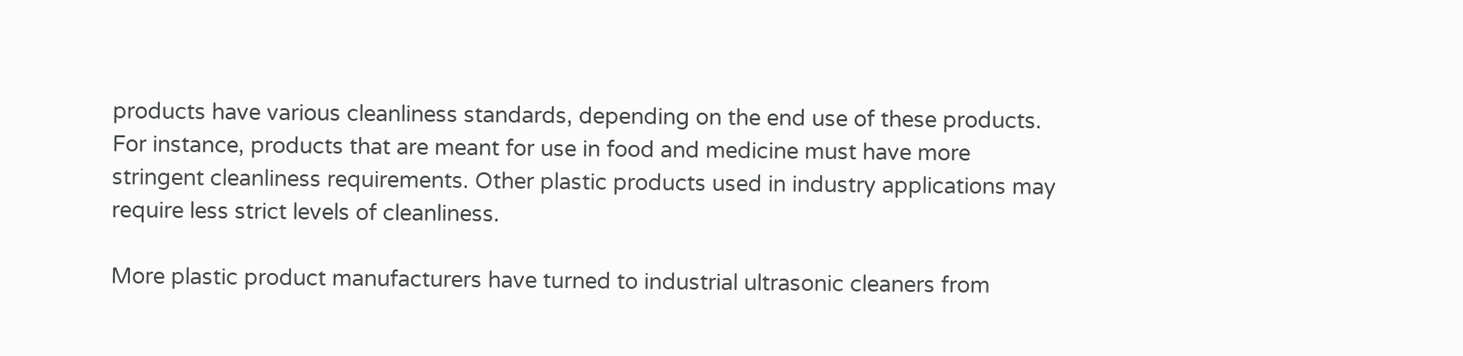products have various cleanliness standards, depending on the end use of these products. For instance, products that are meant for use in food and medicine must have more stringent cleanliness requirements. Other plastic products used in industry applications may require less strict levels of cleanliness.

More plastic product manufacturers have turned to industrial ultrasonic cleaners from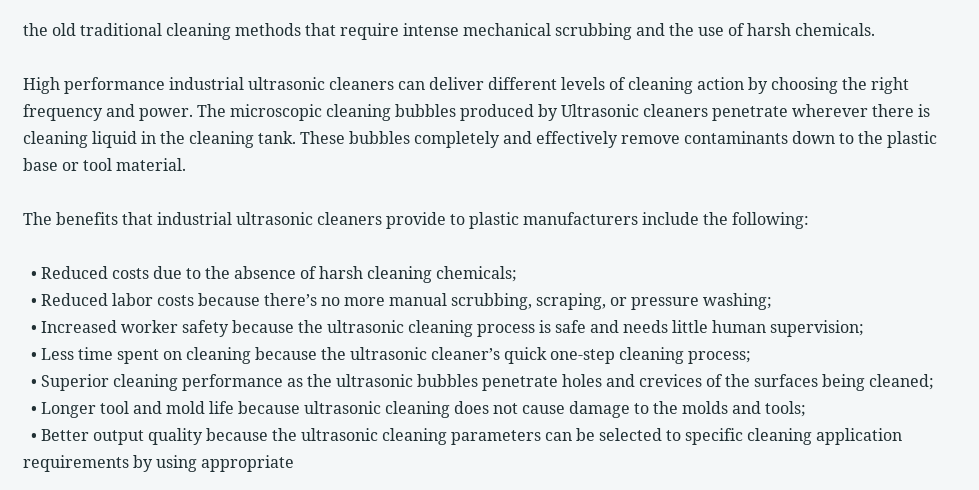the old traditional cleaning methods that require intense mechanical scrubbing and the use of harsh chemicals.

High performance industrial ultrasonic cleaners can deliver different levels of cleaning action by choosing the right frequency and power. The microscopic cleaning bubbles produced by Ultrasonic cleaners penetrate wherever there is cleaning liquid in the cleaning tank. These bubbles completely and effectively remove contaminants down to the plastic base or tool material.

The benefits that industrial ultrasonic cleaners provide to plastic manufacturers include the following:

  • Reduced costs due to the absence of harsh cleaning chemicals;
  • Reduced labor costs because there’s no more manual scrubbing, scraping, or pressure washing;
  • Increased worker safety because the ultrasonic cleaning process is safe and needs little human supervision;
  • Less time spent on cleaning because the ultrasonic cleaner’s quick one-step cleaning process;
  • Superior cleaning performance as the ultrasonic bubbles penetrate holes and crevices of the surfaces being cleaned;
  • Longer tool and mold life because ultrasonic cleaning does not cause damage to the molds and tools;
  • Better output quality because the ultrasonic cleaning parameters can be selected to specific cleaning application requirements by using appropriate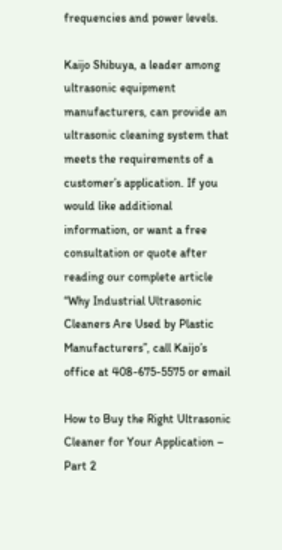frequencies and power levels.

Kaijo Shibuya, a leader among ultrasonic equipment manufacturers, can provide an ultrasonic cleaning system that meets the requirements of a customer’s application. If you would like additional information, or want a free consultation or quote after reading our complete article “Why Industrial Ultrasonic Cleaners Are Used by Plastic Manufacturers”, call Kaijo’s office at 408-675-5575 or email

How to Buy the Right Ultrasonic Cleaner for Your Application – Part 2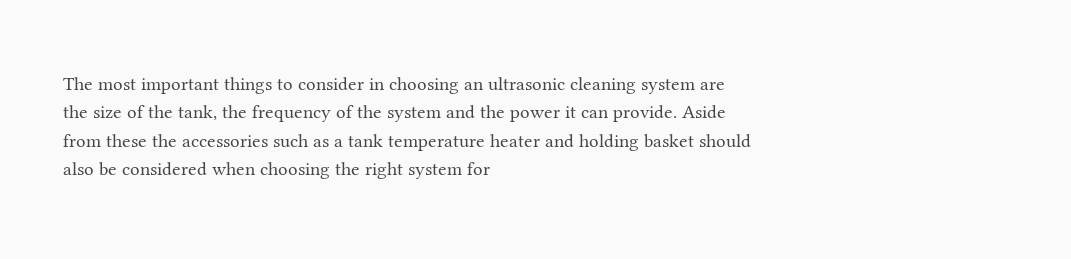The most important things to consider in choosing an ultrasonic cleaning system are the size of the tank, the frequency of the system and the power it can provide. Aside from these the accessories such as a tank temperature heater and holding basket should also be considered when choosing the right system for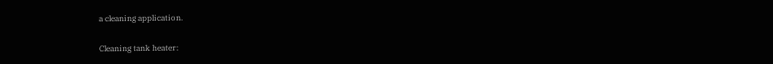a cleaning application.

Cleaning tank heater: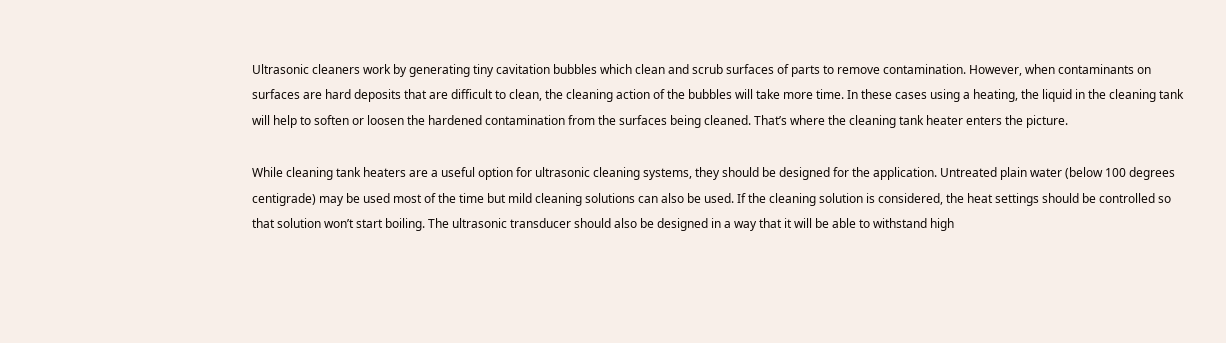Ultrasonic cleaners work by generating tiny cavitation bubbles which clean and scrub surfaces of parts to remove contamination. However, when contaminants on surfaces are hard deposits that are difficult to clean, the cleaning action of the bubbles will take more time. In these cases using a heating, the liquid in the cleaning tank will help to soften or loosen the hardened contamination from the surfaces being cleaned. That’s where the cleaning tank heater enters the picture.

While cleaning tank heaters are a useful option for ultrasonic cleaning systems, they should be designed for the application. Untreated plain water (below 100 degrees centigrade) may be used most of the time but mild cleaning solutions can also be used. If the cleaning solution is considered, the heat settings should be controlled so that solution won’t start boiling. The ultrasonic transducer should also be designed in a way that it will be able to withstand high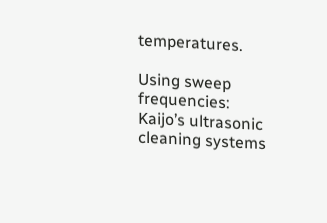temperatures.

Using sweep frequencies:
Kaijo’s ultrasonic cleaning systems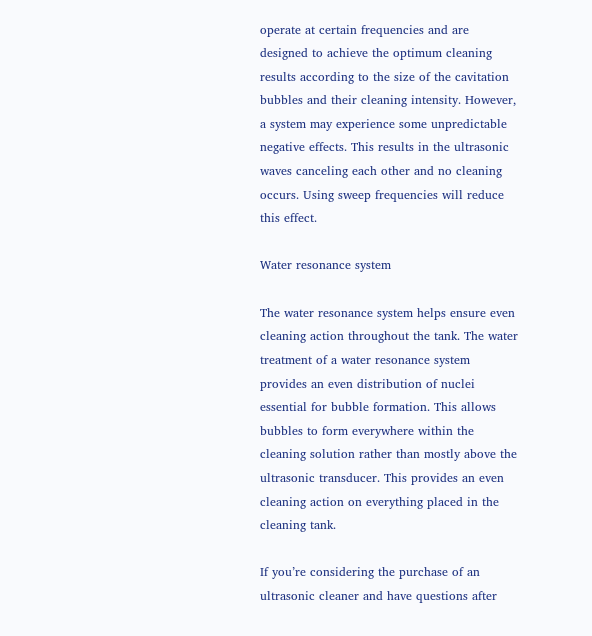operate at certain frequencies and are designed to achieve the optimum cleaning results according to the size of the cavitation bubbles and their cleaning intensity. However, a system may experience some unpredictable negative effects. This results in the ultrasonic waves canceling each other and no cleaning occurs. Using sweep frequencies will reduce this effect.

Water resonance system

The water resonance system helps ensure even cleaning action throughout the tank. The water treatment of a water resonance system provides an even distribution of nuclei essential for bubble formation. This allows bubbles to form everywhere within the cleaning solution rather than mostly above the ultrasonic transducer. This provides an even cleaning action on everything placed in the cleaning tank.

If you’re considering the purchase of an ultrasonic cleaner and have questions after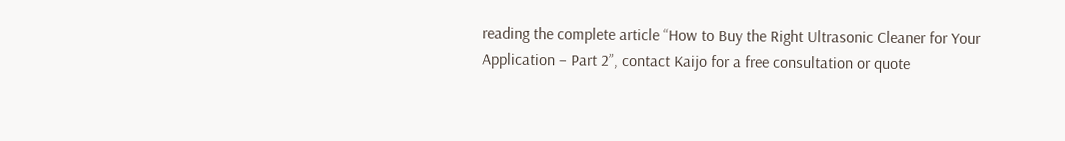reading the complete article “How to Buy the Right Ultrasonic Cleaner for Your Application – Part 2”, contact Kaijo for a free consultation or quote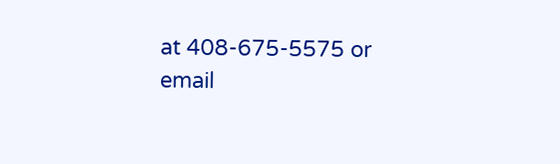at 408-675-5575 or email